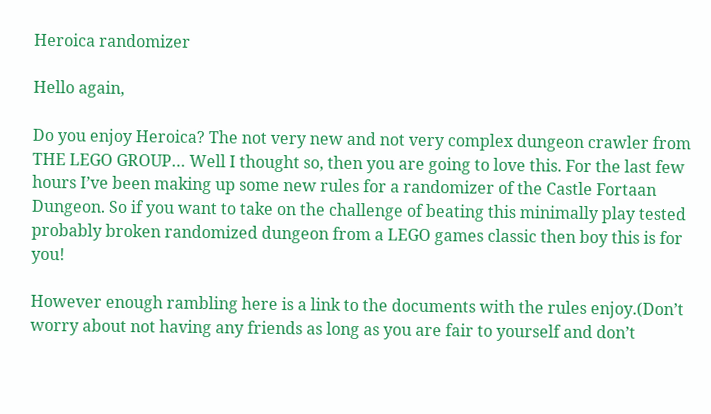Heroica randomizer

Hello again,

Do you enjoy Heroica? The not very new and not very complex dungeon crawler from THE LEGO GROUP… Well I thought so, then you are going to love this. For the last few hours I’ve been making up some new rules for a randomizer of the Castle Fortaan Dungeon. So if you want to take on the challenge of beating this minimally play tested probably broken randomized dungeon from a LEGO games classic then boy this is for you!

However enough rambling here is a link to the documents with the rules enjoy.(Don’t worry about not having any friends as long as you are fair to yourself and don’t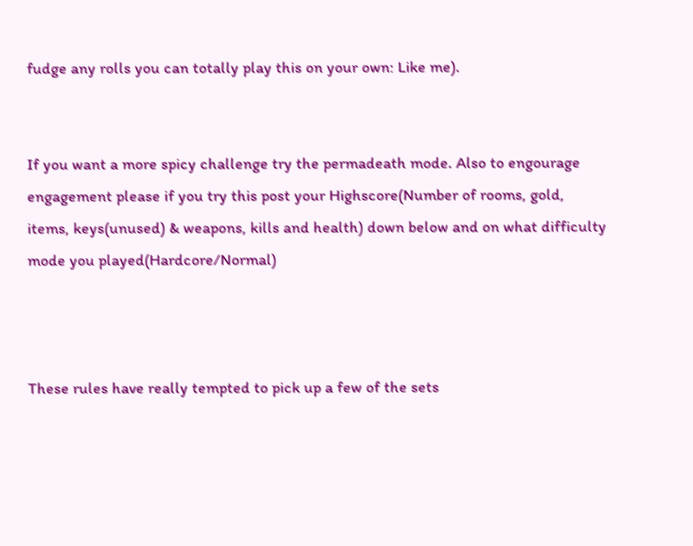fudge any rolls you can totally play this on your own: Like me).


If you want a more spicy challenge try the permadeath mode. Also to engourage engagement please if you try this post your Highscore(Number of rooms, gold, items, keys(unused) & weapons, kills and health) down below and on what difficulty mode you played(Hardcore/Normal)



These rules have really tempted to pick up a few of the sets